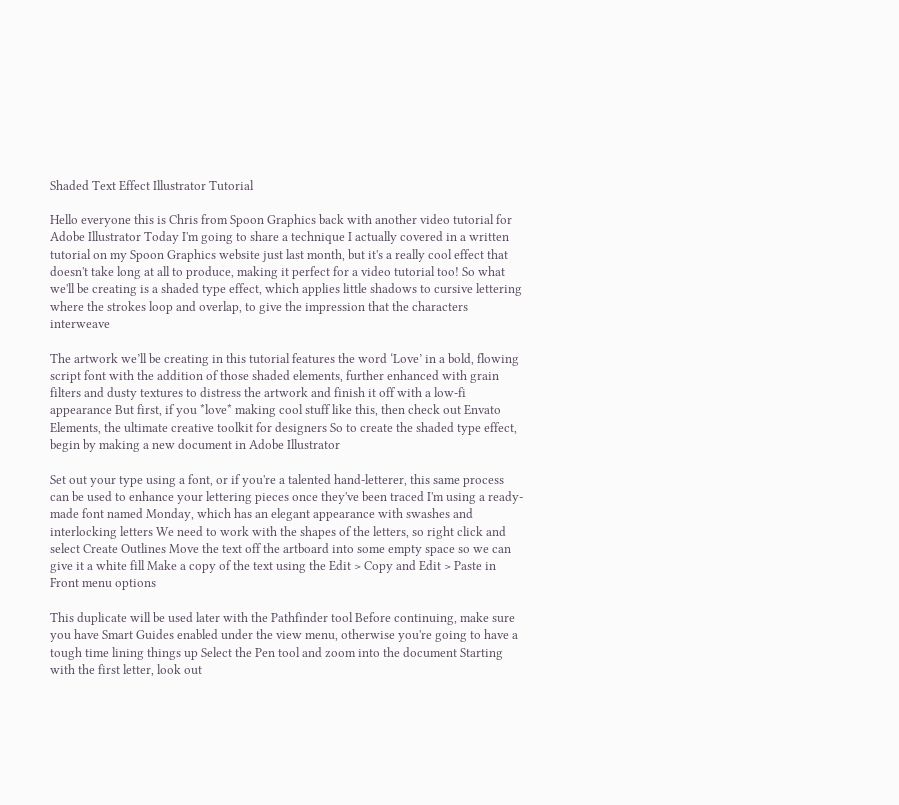Shaded Text Effect Illustrator Tutorial

Hello everyone this is Chris from Spoon Graphics back with another video tutorial for Adobe Illustrator Today I'm going to share a technique I actually covered in a written tutorial on my Spoon Graphics website just last month, but it's a really cool effect that doesn't take long at all to produce, making it perfect for a video tutorial too! So what we'll be creating is a shaded type effect, which applies little shadows to cursive lettering where the strokes loop and overlap, to give the impression that the characters interweave

The artwork we’ll be creating in this tutorial features the word ‘Love’ in a bold, flowing script font with the addition of those shaded elements, further enhanced with grain filters and dusty textures to distress the artwork and finish it off with a low-fi appearance But first, if you *love* making cool stuff like this, then check out Envato Elements, the ultimate creative toolkit for designers So to create the shaded type effect, begin by making a new document in Adobe Illustrator

Set out your type using a font, or if you're a talented hand-letterer, this same process can be used to enhance your lettering pieces once they've been traced I'm using a ready-made font named Monday, which has an elegant appearance with swashes and interlocking letters We need to work with the shapes of the letters, so right click and select Create Outlines Move the text off the artboard into some empty space so we can give it a white fill Make a copy of the text using the Edit > Copy and Edit > Paste in Front menu options

This duplicate will be used later with the Pathfinder tool Before continuing, make sure you have Smart Guides enabled under the view menu, otherwise you're going to have a tough time lining things up Select the Pen tool and zoom into the document Starting with the first letter, look out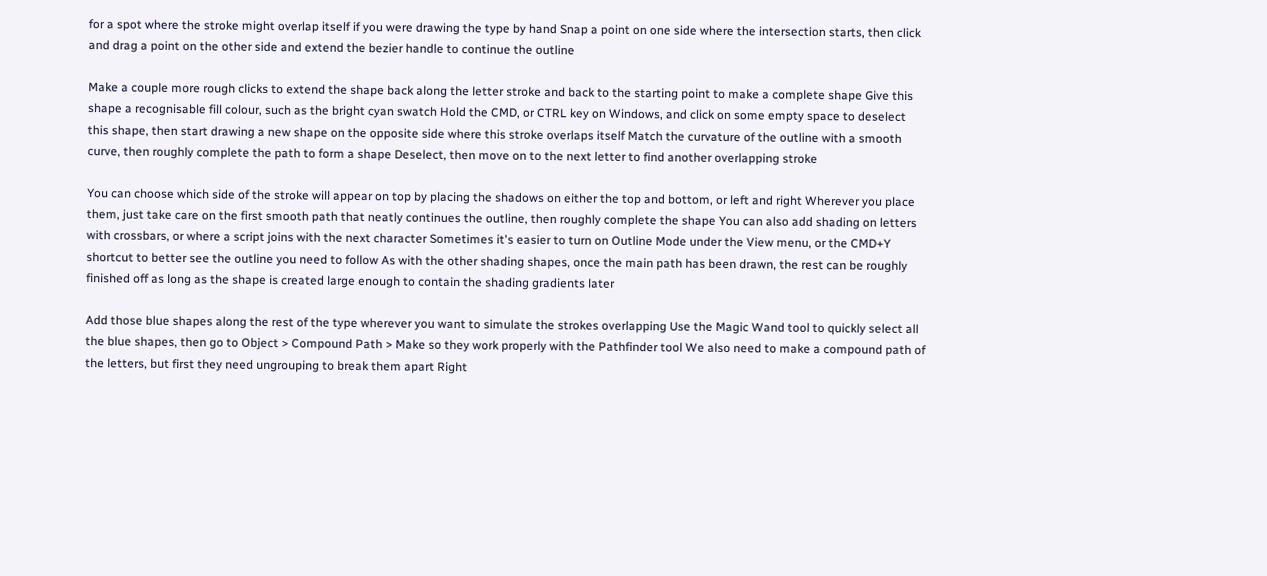for a spot where the stroke might overlap itself if you were drawing the type by hand Snap a point on one side where the intersection starts, then click and drag a point on the other side and extend the bezier handle to continue the outline

Make a couple more rough clicks to extend the shape back along the letter stroke and back to the starting point to make a complete shape Give this shape a recognisable fill colour, such as the bright cyan swatch Hold the CMD, or CTRL key on Windows, and click on some empty space to deselect this shape, then start drawing a new shape on the opposite side where this stroke overlaps itself Match the curvature of the outline with a smooth curve, then roughly complete the path to form a shape Deselect, then move on to the next letter to find another overlapping stroke

You can choose which side of the stroke will appear on top by placing the shadows on either the top and bottom, or left and right Wherever you place them, just take care on the first smooth path that neatly continues the outline, then roughly complete the shape You can also add shading on letters with crossbars, or where a script joins with the next character Sometimes it's easier to turn on Outline Mode under the View menu, or the CMD+Y shortcut to better see the outline you need to follow As with the other shading shapes, once the main path has been drawn, the rest can be roughly finished off as long as the shape is created large enough to contain the shading gradients later

Add those blue shapes along the rest of the type wherever you want to simulate the strokes overlapping Use the Magic Wand tool to quickly select all the blue shapes, then go to Object > Compound Path > Make so they work properly with the Pathfinder tool We also need to make a compound path of the letters, but first they need ungrouping to break them apart Right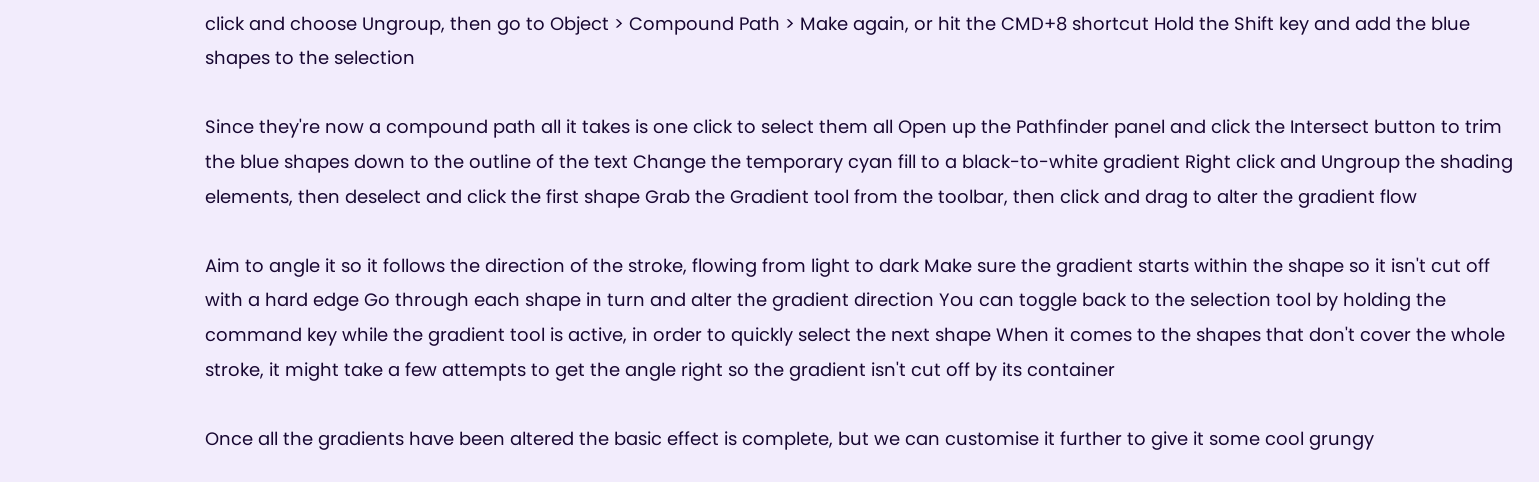click and choose Ungroup, then go to Object > Compound Path > Make again, or hit the CMD+8 shortcut Hold the Shift key and add the blue shapes to the selection

Since they're now a compound path all it takes is one click to select them all Open up the Pathfinder panel and click the Intersect button to trim the blue shapes down to the outline of the text Change the temporary cyan fill to a black-to-white gradient Right click and Ungroup the shading elements, then deselect and click the first shape Grab the Gradient tool from the toolbar, then click and drag to alter the gradient flow

Aim to angle it so it follows the direction of the stroke, flowing from light to dark Make sure the gradient starts within the shape so it isn't cut off with a hard edge Go through each shape in turn and alter the gradient direction You can toggle back to the selection tool by holding the command key while the gradient tool is active, in order to quickly select the next shape When it comes to the shapes that don't cover the whole stroke, it might take a few attempts to get the angle right so the gradient isn't cut off by its container

Once all the gradients have been altered the basic effect is complete, but we can customise it further to give it some cool grungy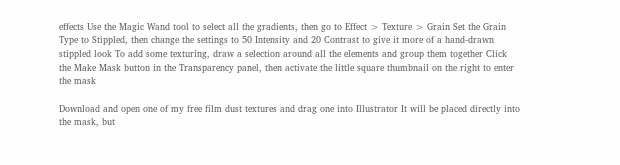effects Use the Magic Wand tool to select all the gradients, then go to Effect > Texture > Grain Set the Grain Type to Stippled, then change the settings to 50 Intensity and 20 Contrast to give it more of a hand-drawn stippled look To add some texturing, draw a selection around all the elements and group them together Click the Make Mask button in the Transparency panel, then activate the little square thumbnail on the right to enter the mask

Download and open one of my free film dust textures and drag one into Illustrator It will be placed directly into the mask, but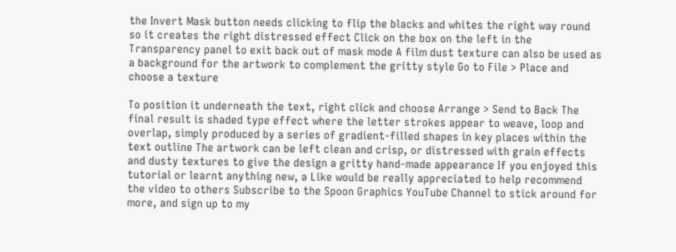the Invert Mask button needs clicking to flip the blacks and whites the right way round so it creates the right distressed effect Click on the box on the left in the Transparency panel to exit back out of mask mode A film dust texture can also be used as a background for the artwork to complement the gritty style Go to File > Place and choose a texture

To position it underneath the text, right click and choose Arrange > Send to Back The final result is shaded type effect where the letter strokes appear to weave, loop and overlap, simply produced by a series of gradient-filled shapes in key places within the text outline The artwork can be left clean and crisp, or distressed with grain effects and dusty textures to give the design a gritty hand-made appearance If you enjoyed this tutorial or learnt anything new, a Like would be really appreciated to help recommend the video to others Subscribe to the Spoon Graphics YouTube Channel to stick around for more, and sign up to my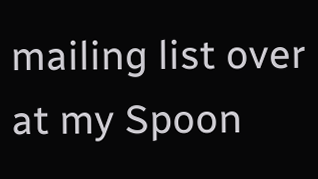mailing list over at my Spoon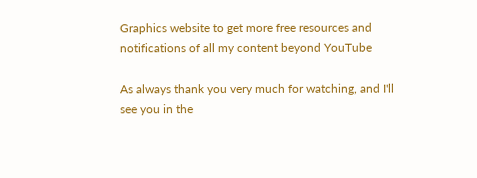Graphics website to get more free resources and notifications of all my content beyond YouTube

As always thank you very much for watching, and I'll see you in the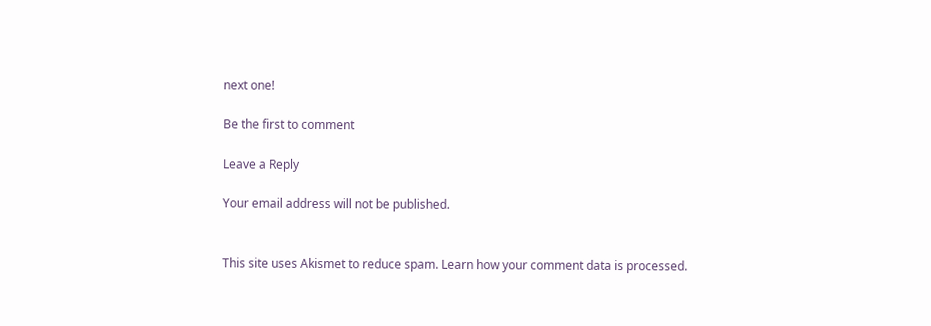next one!

Be the first to comment

Leave a Reply

Your email address will not be published.


This site uses Akismet to reduce spam. Learn how your comment data is processed.